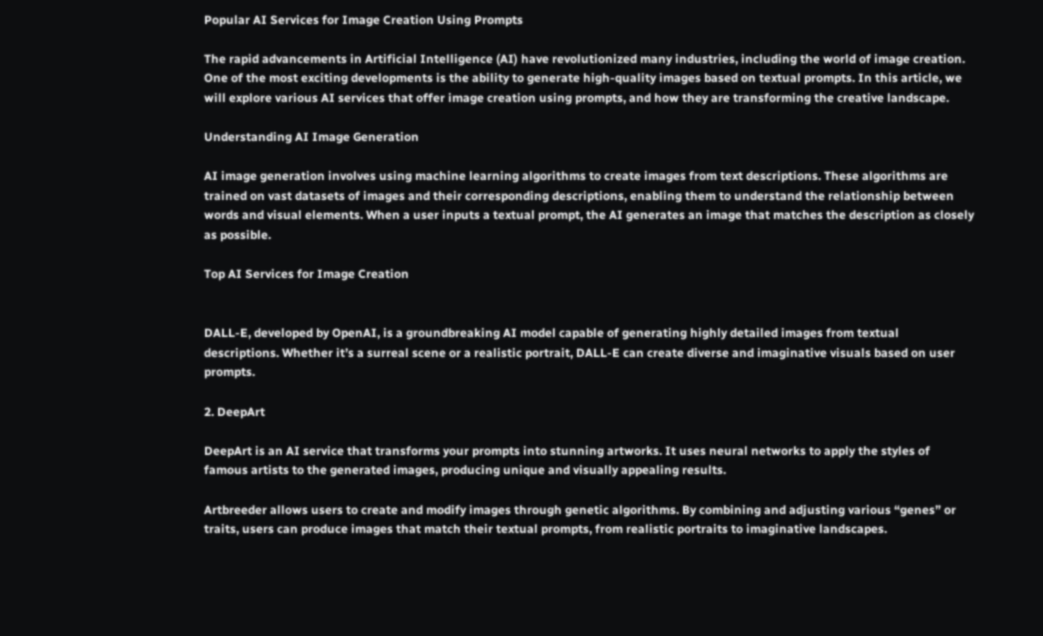Popular AI Services for Image Creation Using Prompts

The rapid advancements in Artificial Intelligence (AI) have revolutionized many industries, including the world of image creation. One of the most exciting developments is the ability to generate high-quality images based on textual prompts. In this article, we will explore various AI services that offer image creation using prompts, and how they are transforming the creative landscape.

Understanding AI Image Generation

AI image generation involves using machine learning algorithms to create images from text descriptions. These algorithms are trained on vast datasets of images and their corresponding descriptions, enabling them to understand the relationship between words and visual elements. When a user inputs a textual prompt, the AI generates an image that matches the description as closely as possible.

Top AI Services for Image Creation


DALL-E, developed by OpenAI, is a groundbreaking AI model capable of generating highly detailed images from textual descriptions. Whether it’s a surreal scene or a realistic portrait, DALL-E can create diverse and imaginative visuals based on user prompts.

2. DeepArt

DeepArt is an AI service that transforms your prompts into stunning artworks. It uses neural networks to apply the styles of famous artists to the generated images, producing unique and visually appealing results.

Artbreeder allows users to create and modify images through genetic algorithms. By combining and adjusting various “genes” or traits, users can produce images that match their textual prompts, from realistic portraits to imaginative landscapes.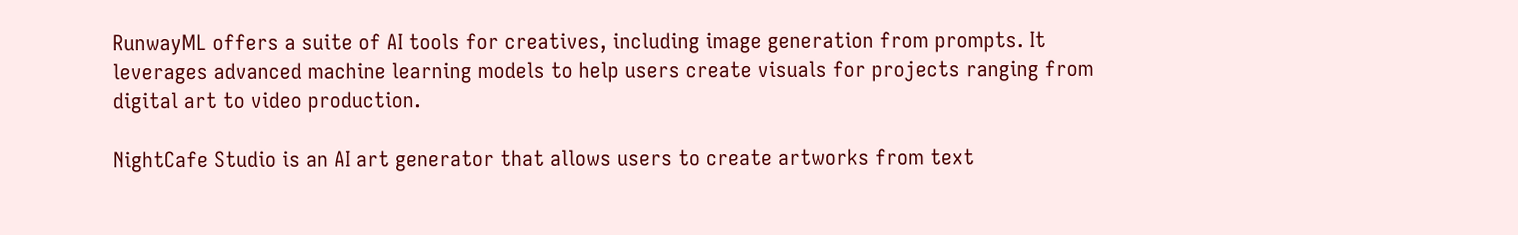RunwayML offers a suite of AI tools for creatives, including image generation from prompts. It leverages advanced machine learning models to help users create visuals for projects ranging from digital art to video production.

NightCafe Studio is an AI art generator that allows users to create artworks from text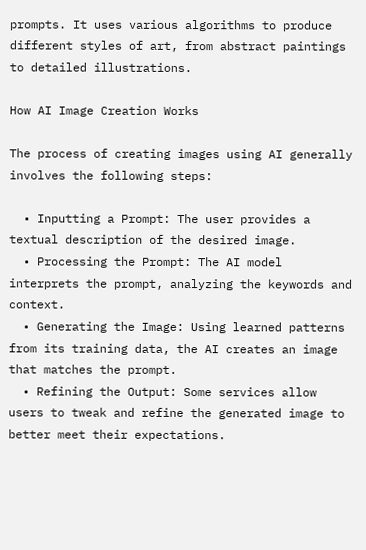prompts. It uses various algorithms to produce different styles of art, from abstract paintings to detailed illustrations.

How AI Image Creation Works

The process of creating images using AI generally involves the following steps:

  • Inputting a Prompt: The user provides a textual description of the desired image.
  • Processing the Prompt: The AI model interprets the prompt, analyzing the keywords and context.
  • Generating the Image: Using learned patterns from its training data, the AI creates an image that matches the prompt.
  • Refining the Output: Some services allow users to tweak and refine the generated image to better meet their expectations.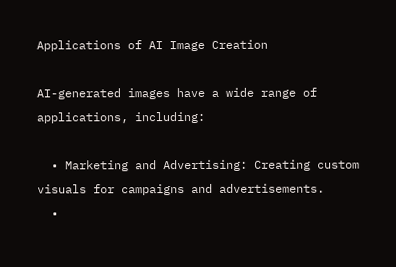Applications of AI Image Creation

AI-generated images have a wide range of applications, including:

  • Marketing and Advertising: Creating custom visuals for campaigns and advertisements.
  •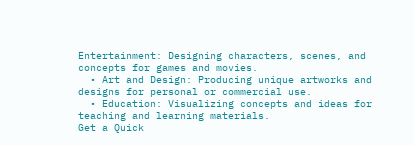Entertainment: Designing characters, scenes, and concepts for games and movies.
  • Art and Design: Producing unique artworks and designs for personal or commercial use.
  • Education: Visualizing concepts and ideas for teaching and learning materials.
Get a Quick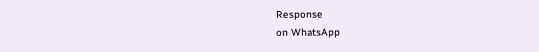Response
on WhatsApp